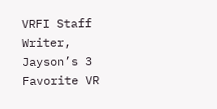VRFI Staff Writer, Jayson’s 3 Favorite VR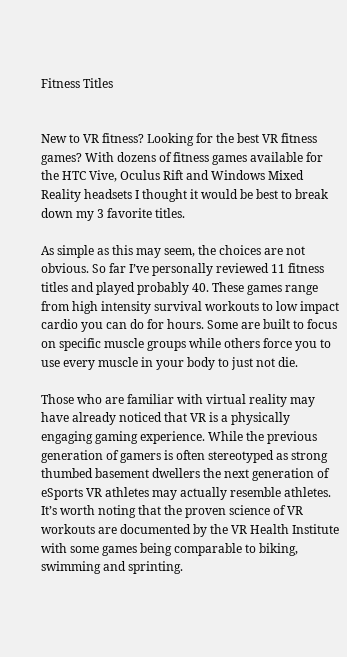Fitness Titles


New to VR fitness? Looking for the best VR fitness games? With dozens of fitness games available for the HTC Vive, Oculus Rift and Windows Mixed Reality headsets I thought it would be best to break down my 3 favorite titles.

As simple as this may seem, the choices are not obvious. So far I’ve personally reviewed 11 fitness titles and played probably 40. These games range from high intensity survival workouts to low impact cardio you can do for hours. Some are built to focus on specific muscle groups while others force you to use every muscle in your body to just not die.

Those who are familiar with virtual reality may have already noticed that VR is a physically engaging gaming experience. While the previous generation of gamers is often stereotyped as strong thumbed basement dwellers the next generation of eSports VR athletes may actually resemble athletes. It’s worth noting that the proven science of VR workouts are documented by the VR Health Institute with some games being comparable to biking, swimming and sprinting.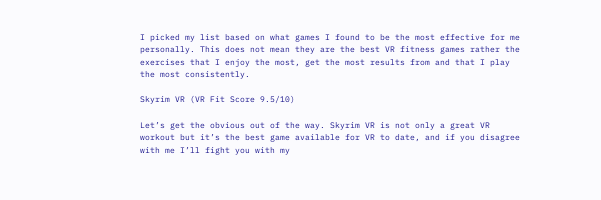I picked my list based on what games I found to be the most effective for me personally. This does not mean they are the best VR fitness games rather the exercises that I enjoy the most, get the most results from and that I play the most consistently.

Skyrim VR (VR Fit Score 9.5/10)

Let’s get the obvious out of the way. Skyrim VR is not only a great VR workout but it’s the best game available for VR to date, and if you disagree with me I’ll fight you with my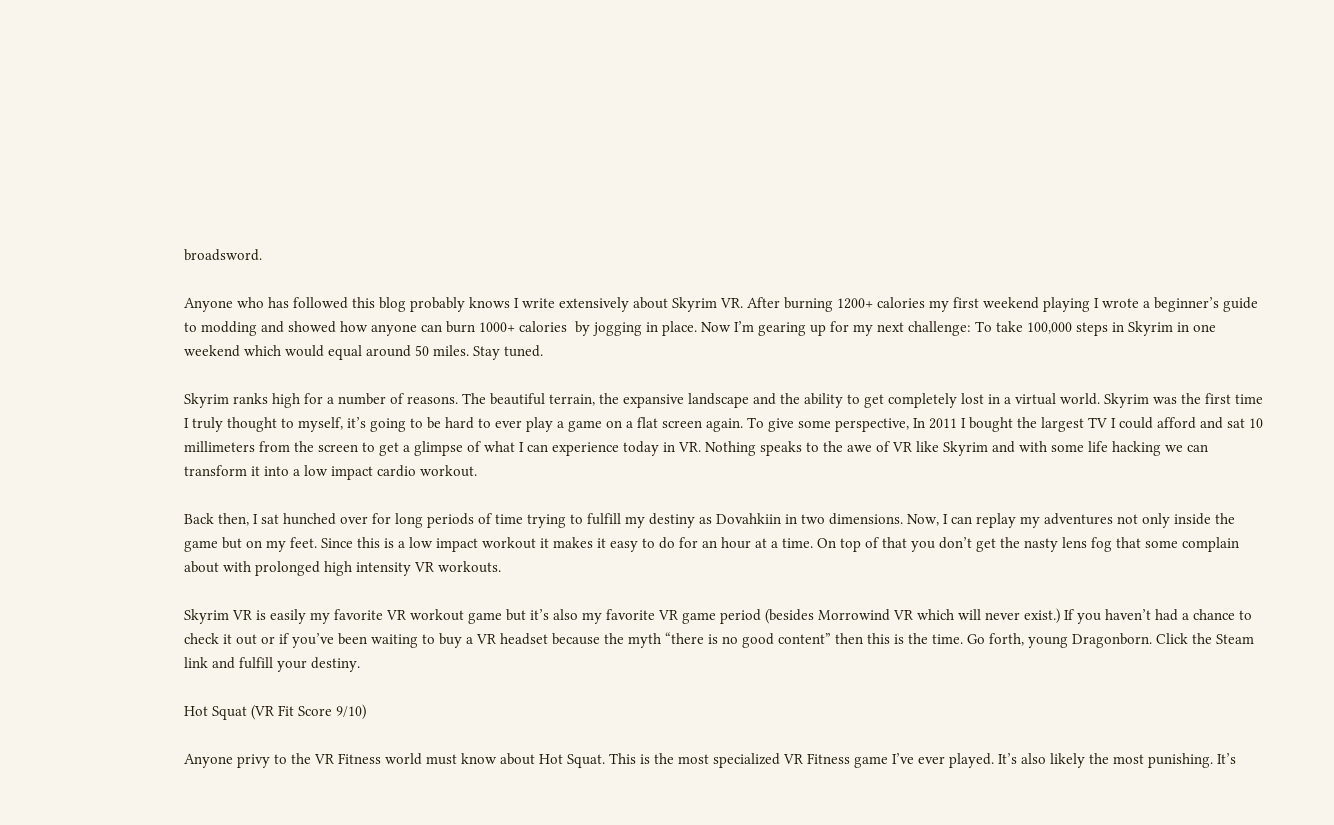broadsword.

Anyone who has followed this blog probably knows I write extensively about Skyrim VR. After burning 1200+ calories my first weekend playing I wrote a beginner’s guide to modding and showed how anyone can burn 1000+ calories  by jogging in place. Now I’m gearing up for my next challenge: To take 100,000 steps in Skyrim in one weekend which would equal around 50 miles. Stay tuned.

Skyrim ranks high for a number of reasons. The beautiful terrain, the expansive landscape and the ability to get completely lost in a virtual world. Skyrim was the first time I truly thought to myself, it’s going to be hard to ever play a game on a flat screen again. To give some perspective, In 2011 I bought the largest TV I could afford and sat 10 millimeters from the screen to get a glimpse of what I can experience today in VR. Nothing speaks to the awe of VR like Skyrim and with some life hacking we can transform it into a low impact cardio workout.

Back then, I sat hunched over for long periods of time trying to fulfill my destiny as Dovahkiin in two dimensions. Now, I can replay my adventures not only inside the game but on my feet. Since this is a low impact workout it makes it easy to do for an hour at a time. On top of that you don’t get the nasty lens fog that some complain about with prolonged high intensity VR workouts.

Skyrim VR is easily my favorite VR workout game but it’s also my favorite VR game period (besides Morrowind VR which will never exist.) If you haven’t had a chance to check it out or if you’ve been waiting to buy a VR headset because the myth “there is no good content” then this is the time. Go forth, young Dragonborn. Click the Steam link and fulfill your destiny.

Hot Squat (VR Fit Score 9/10)

Anyone privy to the VR Fitness world must know about Hot Squat. This is the most specialized VR Fitness game I’ve ever played. It’s also likely the most punishing. It’s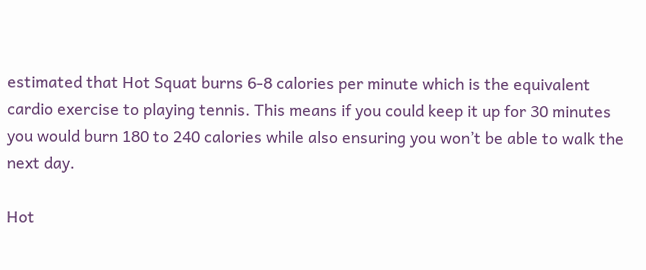estimated that Hot Squat burns 6-8 calories per minute which is the equivalent cardio exercise to playing tennis. This means if you could keep it up for 30 minutes you would burn 180 to 240 calories while also ensuring you won’t be able to walk the next day.

Hot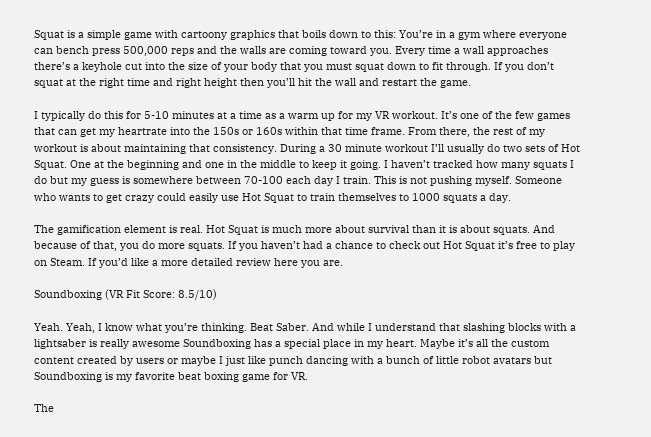Squat is a simple game with cartoony graphics that boils down to this: You’re in a gym where everyone can bench press 500,000 reps and the walls are coming toward you. Every time a wall approaches there’s a keyhole cut into the size of your body that you must squat down to fit through. If you don’t squat at the right time and right height then you’ll hit the wall and restart the game.

I typically do this for 5-10 minutes at a time as a warm up for my VR workout. It’s one of the few games that can get my heartrate into the 150s or 160s within that time frame. From there, the rest of my workout is about maintaining that consistency. During a 30 minute workout I’ll usually do two sets of Hot Squat. One at the beginning and one in the middle to keep it going. I haven’t tracked how many squats I do but my guess is somewhere between 70-100 each day I train. This is not pushing myself. Someone who wants to get crazy could easily use Hot Squat to train themselves to 1000 squats a day.

The gamification element is real. Hot Squat is much more about survival than it is about squats. And because of that, you do more squats. If you haven’t had a chance to check out Hot Squat it’s free to play on Steam. If you’d like a more detailed review here you are.

Soundboxing (VR Fit Score: 8.5/10)

Yeah. Yeah, I know what you’re thinking. Beat Saber. And while I understand that slashing blocks with a lightsaber is really awesome Soundboxing has a special place in my heart. Maybe it’s all the custom content created by users or maybe I just like punch dancing with a bunch of little robot avatars but Soundboxing is my favorite beat boxing game for VR.

The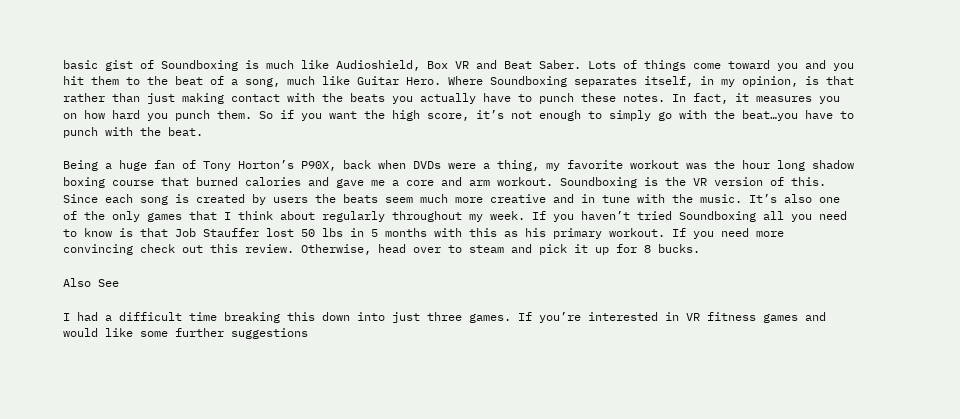basic gist of Soundboxing is much like Audioshield, Box VR and Beat Saber. Lots of things come toward you and you hit them to the beat of a song, much like Guitar Hero. Where Soundboxing separates itself, in my opinion, is that rather than just making contact with the beats you actually have to punch these notes. In fact, it measures you on how hard you punch them. So if you want the high score, it’s not enough to simply go with the beat…you have to punch with the beat.

Being a huge fan of Tony Horton’s P90X, back when DVDs were a thing, my favorite workout was the hour long shadow boxing course that burned calories and gave me a core and arm workout. Soundboxing is the VR version of this. Since each song is created by users the beats seem much more creative and in tune with the music. It’s also one of the only games that I think about regularly throughout my week. If you haven’t tried Soundboxing all you need to know is that Job Stauffer lost 50 lbs in 5 months with this as his primary workout. If you need more convincing check out this review. Otherwise, head over to steam and pick it up for 8 bucks.

Also See

I had a difficult time breaking this down into just three games. If you’re interested in VR fitness games and would like some further suggestions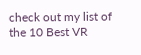check out my list of the 10 Best VR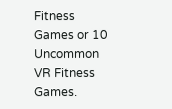Fitness Games or 10 Uncommon VR Fitness Games.